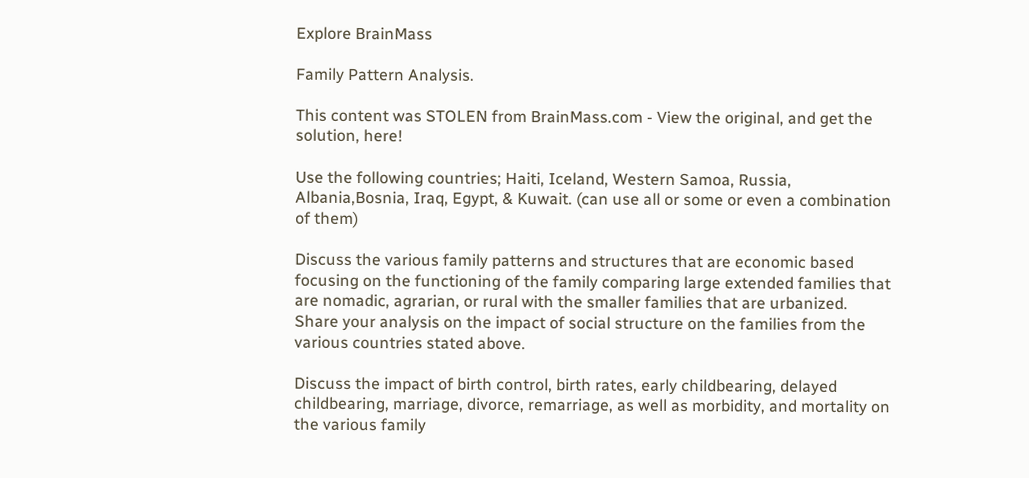Explore BrainMass

Family Pattern Analysis.

This content was STOLEN from BrainMass.com - View the original, and get the solution, here!

Use the following countries; Haiti, Iceland, Western Samoa, Russia, Albania,Bosnia, Iraq, Egypt, & Kuwait. (can use all or some or even a combination of them)

Discuss the various family patterns and structures that are economic based focusing on the functioning of the family comparing large extended families that are nomadic, agrarian, or rural with the smaller families that are urbanized. Share your analysis on the impact of social structure on the families from the various countries stated above.

Discuss the impact of birth control, birth rates, early childbearing, delayed childbearing, marriage, divorce, remarriage, as well as morbidity, and mortality on the various family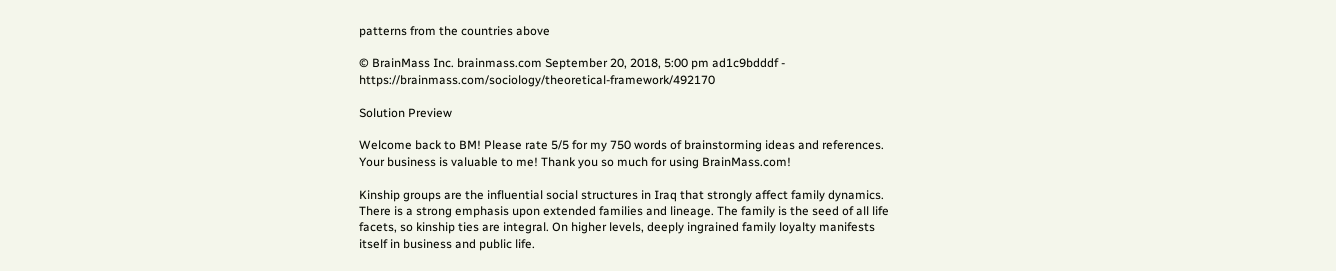patterns from the countries above

© BrainMass Inc. brainmass.com September 20, 2018, 5:00 pm ad1c9bdddf - https://brainmass.com/sociology/theoretical-framework/492170

Solution Preview

Welcome back to BM! Please rate 5/5 for my 750 words of brainstorming ideas and references. Your business is valuable to me! Thank you so much for using BrainMass.com!

Kinship groups are the influential social structures in Iraq that strongly affect family dynamics. There is a strong emphasis upon extended families and lineage. The family is the seed of all life facets, so kinship ties are integral. On higher levels, deeply ingrained family loyalty manifests itself in business and public life.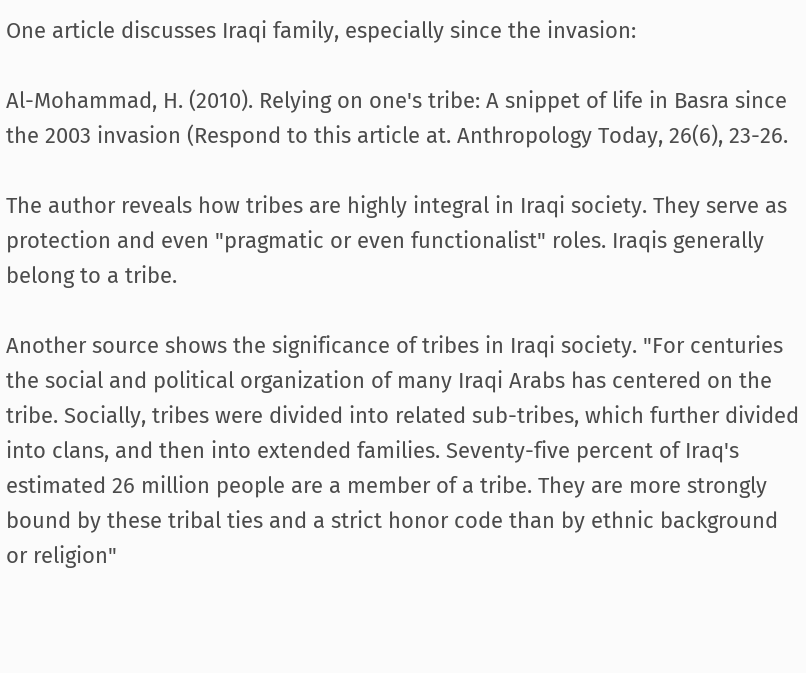One article discusses Iraqi family, especially since the invasion:

Al-Mohammad, H. (2010). Relying on one's tribe: A snippet of life in Basra since the 2003 invasion (Respond to this article at. Anthropology Today, 26(6), 23-26.

The author reveals how tribes are highly integral in Iraqi society. They serve as protection and even "pragmatic or even functionalist" roles. Iraqis generally belong to a tribe.

Another source shows the significance of tribes in Iraqi society. "For centuries the social and political organization of many Iraqi Arabs has centered on the tribe. Socially, tribes were divided into related sub-tribes, which further divided into clans, and then into extended families. Seventy-five percent of Iraq's estimated 26 million people are a member of a tribe. They are more strongly bound by these tribal ties and a strict honor code than by ethnic background or religion"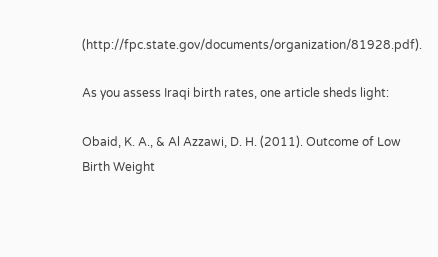(http://fpc.state.gov/documents/organization/81928.pdf).

As you assess Iraqi birth rates, one article sheds light:

Obaid, K. A., & Al Azzawi, D. H. (2011). Outcome of Low Birth Weight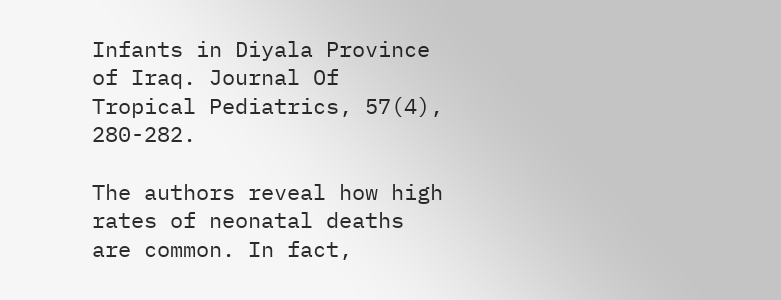Infants in Diyala Province of Iraq. Journal Of Tropical Pediatrics, 57(4), 280-282.

The authors reveal how high rates of neonatal deaths are common. In fact,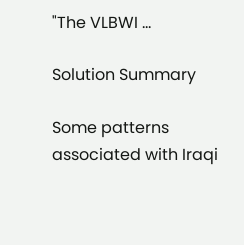"The VLBWI ...

Solution Summary

Some patterns associated with Iraqi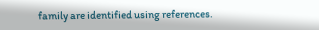family are identified using references.